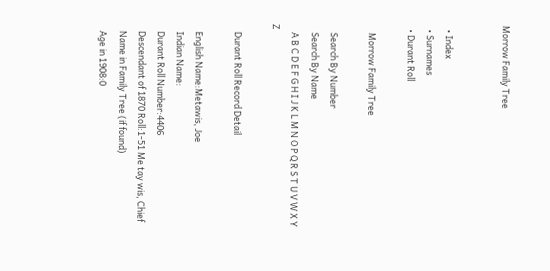Morrow Family Tree


  • Index
  • Surnames
  • Durant Roll

    Morrow Family Tree

    Search By Number
    Search By Name
    A B C D E F G H I J K L M N O P Q R S T U V W X Y Z

    Durant Roll Record Detail

    English Name:Metawis, Joe
    Indian Name:
    Durant Roll Number:4406
    Descendant of 1870 Roll:1-51 Me tay wis, Chief
    Name in Family Tree (if found)
    Age in 1908:0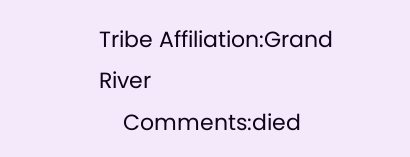Tribe Affiliation:Grand River
    Comments:died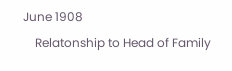June 1908
    Relatonship to Head of Family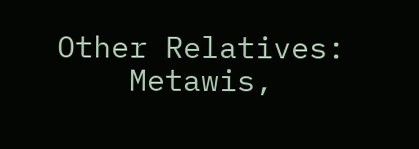Other Relatives:
    Metawis,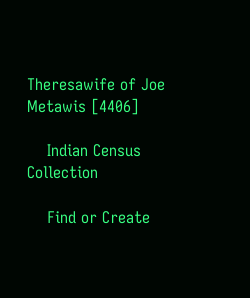Theresawife of Joe Metawis [4406]

    Indian Census Collection

    Find or Create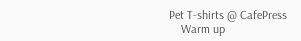Pet T-shirts @ CafePress
    Warm up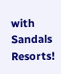with Sandals Resorts!